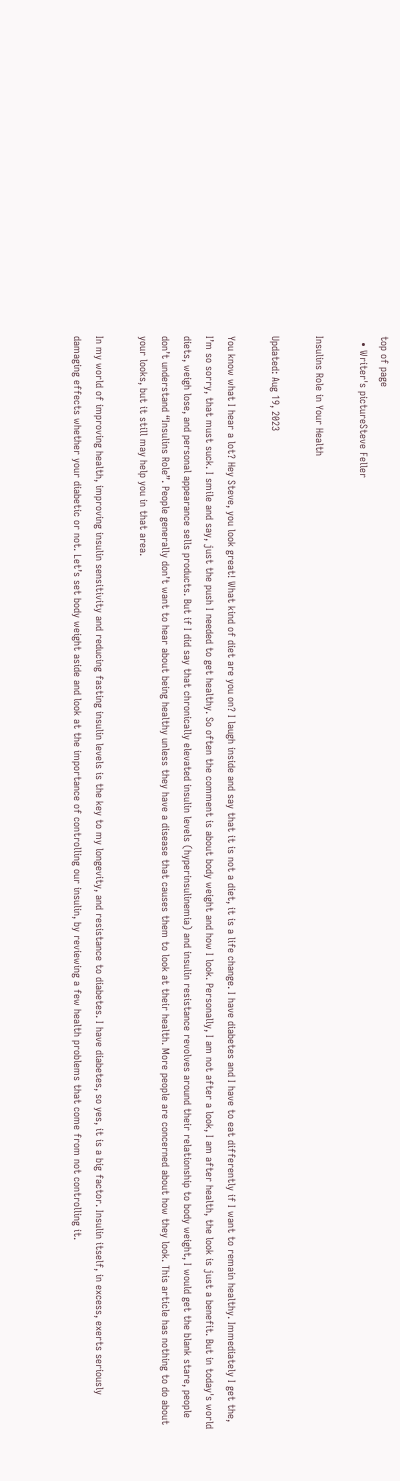top of page
  • Writer's pictureSteve Feller

Insulins Role in Your Health

Updated: Aug 19, 2023

You know what I hear a lot? Hey Steve, you look great! What kind of diet are you on? I laugh inside and say that it is not a diet, it is a life change. I have diabetes and I have to eat differently if I want to remain healthy. Immediately I get the, I’m so sorry, that must suck. I smile and say, just the push I needed to get healthy. So often the comment is about body weight and how I look. Personally, I am not after a look, I am after health, the look is just a benefit. But in today's world diets, weigh lose, and personal appearance sells products. But if I did say that chronically elevated insulin levels (hyperinsulinemia) and insulin resistance revolves around their relationship to body weight, I would get the blank stare, people don’t understand “Insulins Role”. People generally don’t want to hear about being healthy unless they have a disease that causes them to look at their health. More people are concerned about how they look. This article has nothing to do about your looks, but it still may help you in that area.

In my world of improving health, improving insulin sensitivity and reducing fasting insulin levels is the key to my longevity, and resistance to diabetes. I have diabetes, so yes, it is a big factor. Insulin itself, in excess, exerts seriously damaging effects whether your diabetic or not. Let’s set body weight aside and look at the importance of controlling our insulin, by reviewing a few health problems that come from not controlling it.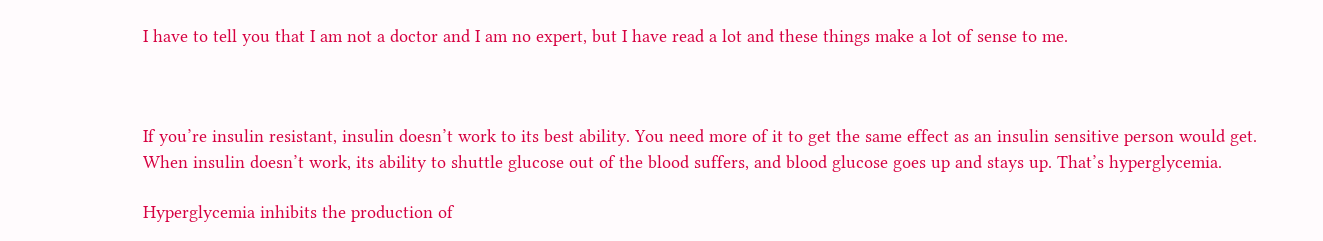I have to tell you that I am not a doctor and I am no expert, but I have read a lot and these things make a lot of sense to me.



If you’re insulin resistant, insulin doesn’t work to its best ability. You need more of it to get the same effect as an insulin sensitive person would get. When insulin doesn’t work, its ability to shuttle glucose out of the blood suffers, and blood glucose goes up and stays up. That’s hyperglycemia.

Hyperglycemia inhibits the production of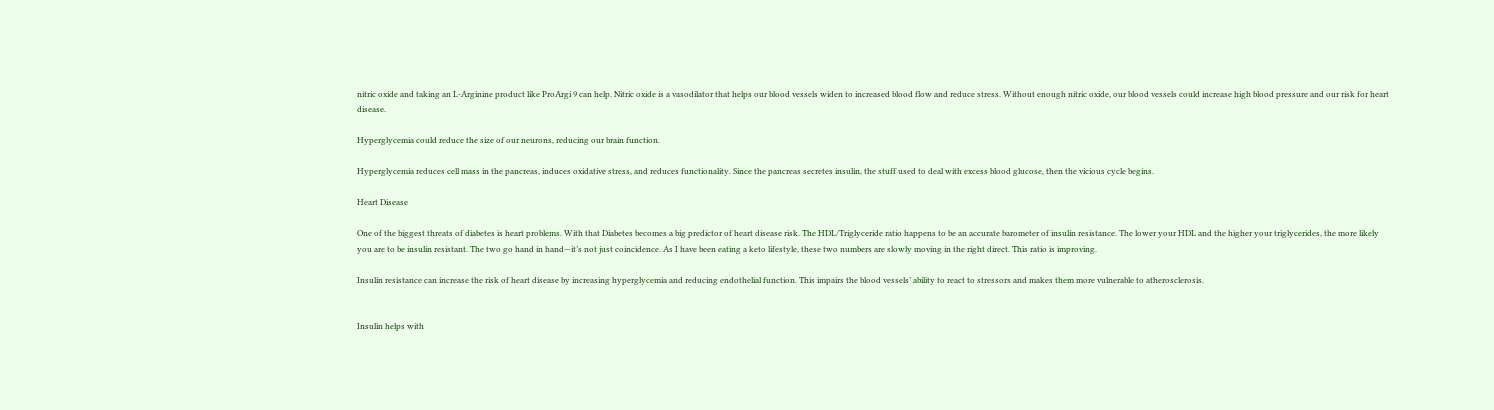nitric oxide and taking an L-Arginine product like ProArgi 9 can help. Nitric oxide is a vasodilator that helps our blood vessels widen to increased blood flow and reduce stress. Without enough nitric oxide, our blood vessels could increase high blood pressure and our risk for heart disease.

Hyperglycemia could reduce the size of our neurons, reducing our brain function.

Hyperglycemia reduces cell mass in the pancreas, induces oxidative stress, and reduces functionality. Since the pancreas secretes insulin, the stuff used to deal with excess blood glucose, then the vicious cycle begins.

Heart Disease

One of the biggest threats of diabetes is heart problems. With that Diabetes becomes a big predictor of heart disease risk. The HDL/Triglyceride ratio happens to be an accurate barometer of insulin resistance. The lower your HDL and the higher your triglycerides, the more likely you are to be insulin resistant. The two go hand in hand—it’s not just coincidence. As I have been eating a keto lifestyle, these two numbers are slowly moving in the right direct. This ratio is improving.

Insulin resistance can increase the risk of heart disease by increasing hyperglycemia and reducing endothelial function. This impairs the blood vessels’ ability to react to stressors and makes them more vulnerable to atherosclerosis.


Insulin helps with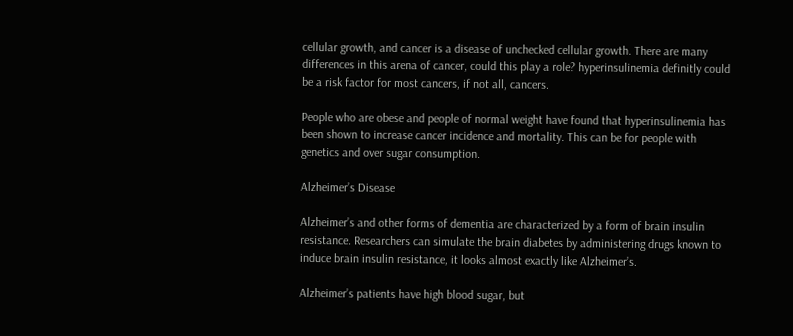cellular growth, and cancer is a disease of unchecked cellular growth. There are many differences in this arena of cancer, could this play a role? hyperinsulinemia definitly could be a risk factor for most cancers, if not all, cancers.

People who are obese and people of normal weight have found that hyperinsulinemia has been shown to increase cancer incidence and mortality. This can be for people with genetics and over sugar consumption.

Alzheimer’s Disease

Alzheimer’s and other forms of dementia are characterized by a form of brain insulin resistance. Researchers can simulate the brain diabetes by administering drugs known to induce brain insulin resistance, it looks almost exactly like Alzheimer’s.

Alzheimer’s patients have high blood sugar, but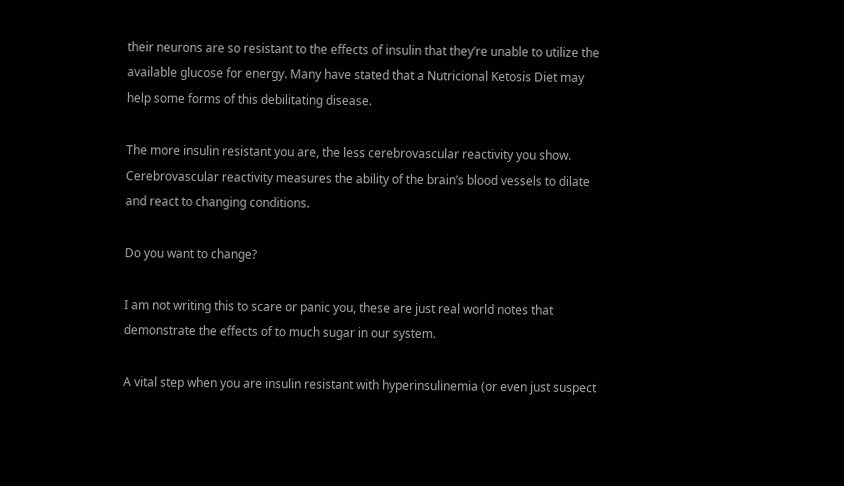their neurons are so resistant to the effects of insulin that they’re unable to utilize the available glucose for energy. Many have stated that a Nutricional Ketosis Diet may help some forms of this debilitating disease.

The more insulin resistant you are, the less cerebrovascular reactivity you show. Cerebrovascular reactivity measures the ability of the brain’s blood vessels to dilate and react to changing conditions.

Do you want to change?

I am not writing this to scare or panic you, these are just real world notes that demonstrate the effects of to much sugar in our system.

A vital step when you are insulin resistant with hyperinsulinemia (or even just suspect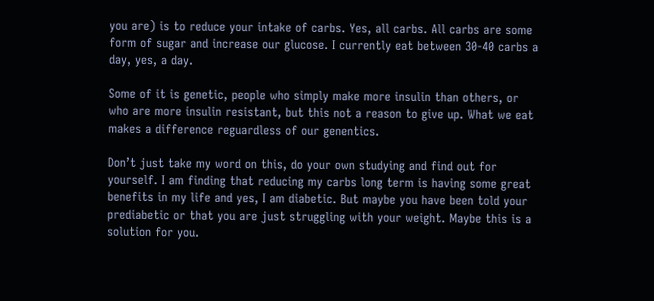you are) is to reduce your intake of carbs. Yes, all carbs. All carbs are some form of sugar and increase our glucose. I currently eat between 30-40 carbs a day, yes, a day.

Some of it is genetic, people who simply make more insulin than others, or who are more insulin resistant, but this not a reason to give up. What we eat makes a difference reguardless of our genentics.

Don’t just take my word on this, do your own studying and find out for yourself. I am finding that reducing my carbs long term is having some great benefits in my life and yes, I am diabetic. But maybe you have been told your prediabetic or that you are just struggling with your weight. Maybe this is a solution for you.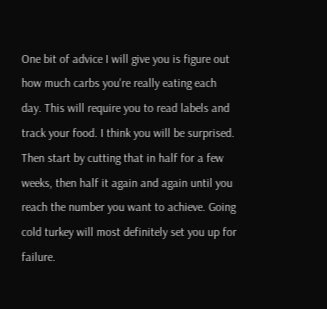One bit of advice I will give you is figure out how much carbs you're really eating each day. This will require you to read labels and track your food. I think you will be surprised. Then start by cutting that in half for a few weeks, then half it again and again until you reach the number you want to achieve. Going cold turkey will most definitely set you up for failure.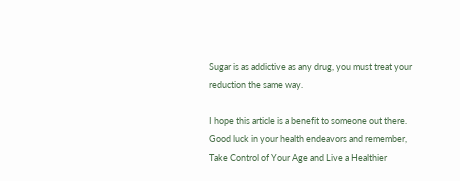Sugar is as addictive as any drug, you must treat your reduction the same way.

I hope this article is a benefit to someone out there. Good luck in your health endeavors and remember, Take Control of Your Age and Live a Healthier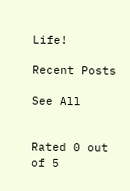Life!

Recent Posts

See All


Rated 0 out of 5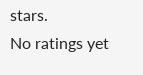stars.
No ratings yet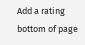Add a rating
bottom of page